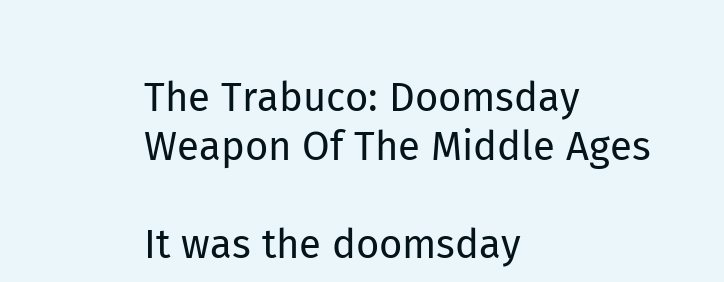The Trabuco: Doomsday Weapon Of The Middle Ages

It was the doomsday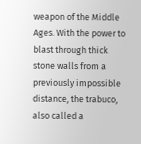weapon of the Middle Ages. With the power to blast through thick stone walls from a previously impossible distance, the trabuco, also called a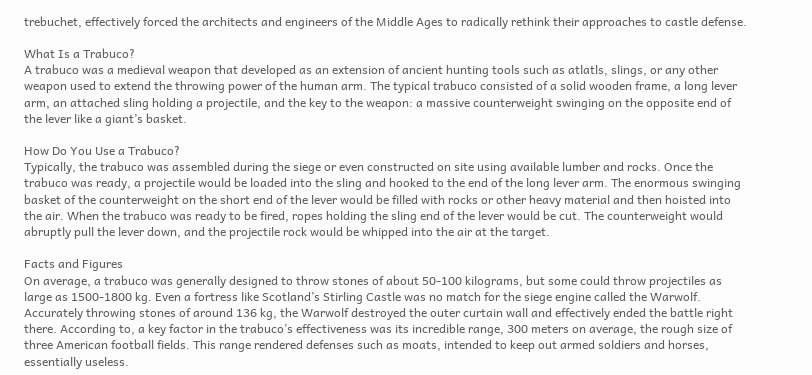trebuchet, effectively forced the architects and engineers of the Middle Ages to radically rethink their approaches to castle defense.

What Is a Trabuco?
A trabuco was a medieval weapon that developed as an extension of ancient hunting tools such as atlatls, slings, or any other weapon used to extend the throwing power of the human arm. The typical trabuco consisted of a solid wooden frame, a long lever arm, an attached sling holding a projectile, and the key to the weapon: a massive counterweight swinging on the opposite end of the lever like a giant’s basket.

How Do You Use a Trabuco?
Typically, the trabuco was assembled during the siege or even constructed on site using available lumber and rocks. Once the trabuco was ready, a projectile would be loaded into the sling and hooked to the end of the long lever arm. The enormous swinging basket of the counterweight on the short end of the lever would be filled with rocks or other heavy material and then hoisted into the air. When the trabuco was ready to be fired, ropes holding the sling end of the lever would be cut. The counterweight would abruptly pull the lever down, and the projectile rock would be whipped into the air at the target.

Facts and Figures
On average, a trabuco was generally designed to throw stones of about 50-100 kilograms, but some could throw projectiles as large as 1500-1800 kg. Even a fortress like Scotland’s Stirling Castle was no match for the siege engine called the Warwolf. Accurately throwing stones of around 136 kg, the Warwolf destroyed the outer curtain wall and effectively ended the battle right there. According to, a key factor in the trabuco’s effectiveness was its incredible range, 300 meters on average, the rough size of three American football fields. This range rendered defenses such as moats, intended to keep out armed soldiers and horses, essentially useless.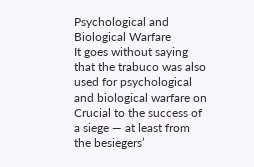Psychological and Biological Warfare
It goes without saying that the trabuco was also used for psychological and biological warfare on Crucial to the success of a siege — at least from the besiegers’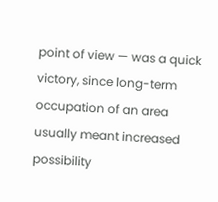point of view — was a quick victory, since long-term occupation of an area usually meant increased possibility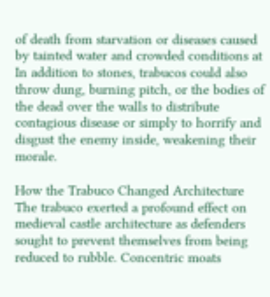of death from starvation or diseases caused by tainted water and crowded conditions at In addition to stones, trabucos could also throw dung, burning pitch, or the bodies of the dead over the walls to distribute contagious disease or simply to horrify and disgust the enemy inside, weakening their morale.

How the Trabuco Changed Architecture
The trabuco exerted a profound effect on medieval castle architecture as defenders sought to prevent themselves from being reduced to rubble. Concentric moats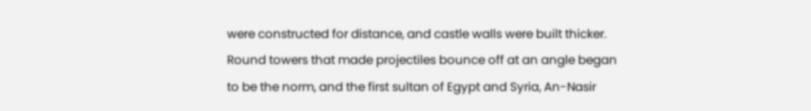were constructed for distance, and castle walls were built thicker. Round towers that made projectiles bounce off at an angle began to be the norm, and the first sultan of Egypt and Syria, An-Nasir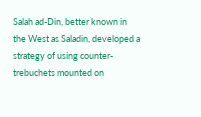Salah ad-Din, better known in the West as Saladin, developed a strategy of using counter-trebuchets mounted on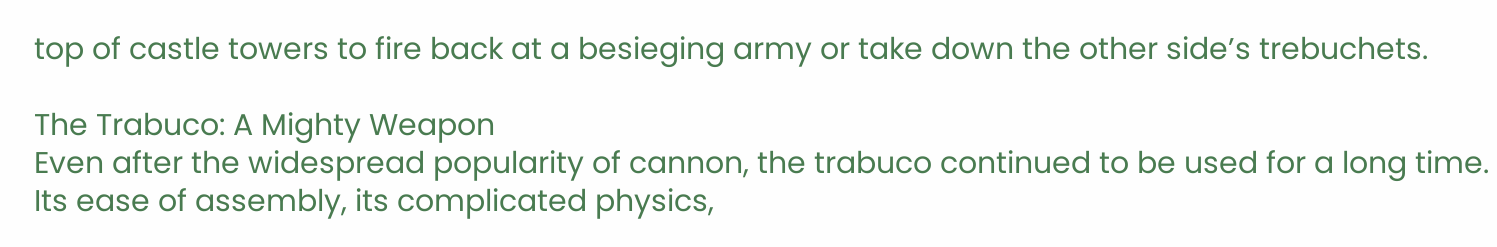top of castle towers to fire back at a besieging army or take down the other side’s trebuchets.

The Trabuco: A Mighty Weapon
Even after the widespread popularity of cannon, the trabuco continued to be used for a long time. Its ease of assembly, its complicated physics,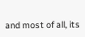and most of all, its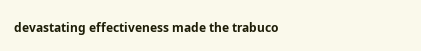devastating effectiveness made the trabuco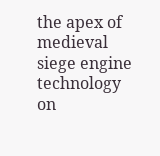the apex of medieval siege engine technology on